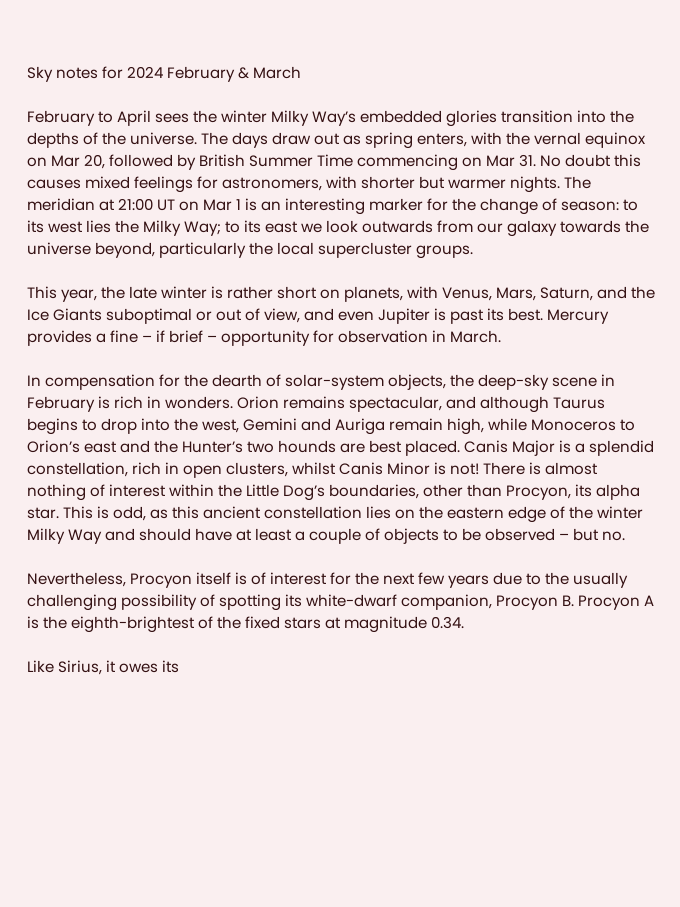Sky notes for 2024 February & March

February to April sees the winter Milky Way’s embedded glories transition into the depths of the universe. The days draw out as spring enters, with the vernal equinox on Mar 20, followed by British Summer Time commencing on Mar 31. No doubt this causes mixed feelings for astronomers, with shorter but warmer nights. The meridian at 21:00 UT on Mar 1 is an interesting marker for the change of season: to its west lies the Milky Way; to its east we look outwards from our galaxy towards the universe beyond, particularly the local supercluster groups.

This year, the late winter is rather short on planets, with Venus, Mars, Saturn, and the Ice Giants suboptimal or out of view, and even Jupiter is past its best. Mercury provides a fine – if brief – opportunity for observation in March.

In compensation for the dearth of solar-system objects, the deep-sky scene in February is rich in wonders. Orion remains spectacular, and although Taurus begins to drop into the west, Gemini and Auriga remain high, while Monoceros to Orion’s east and the Hunter’s two hounds are best placed. Canis Major is a splendid constellation, rich in open clusters, whilst Canis Minor is not! There is almost nothing of interest within the Little Dog’s boundaries, other than Procyon, its alpha star. This is odd, as this ancient constellation lies on the eastern edge of the winter Milky Way and should have at least a couple of objects to be observed – but no.

Nevertheless, Procyon itself is of interest for the next few years due to the usually challenging possibility of spotting its white-dwarf companion, Procyon B. Procyon A is the eighth-brightest of the fixed stars at magnitude 0.34.

Like Sirius, it owes its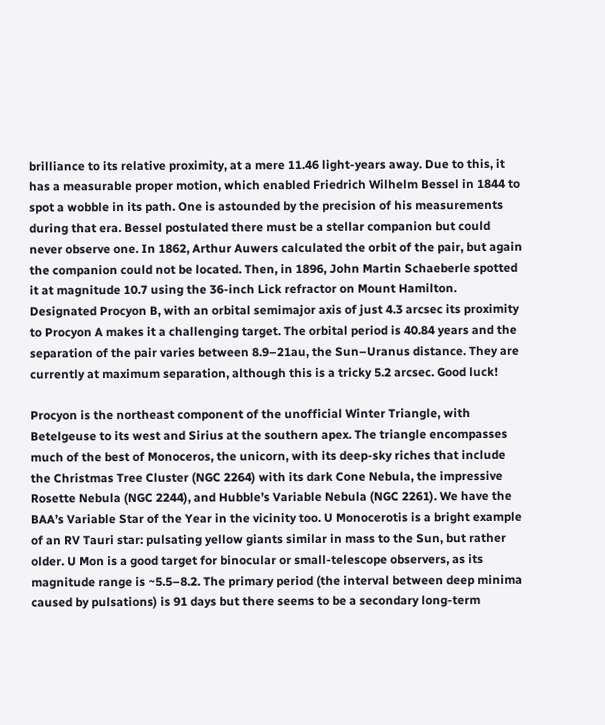brilliance to its relative proximity, at a mere 11.46 light-years away. Due to this, it has a measurable proper motion, which enabled Friedrich Wilhelm Bessel in 1844 to spot a wobble in its path. One is astounded by the precision of his measurements during that era. Bessel postulated there must be a stellar companion but could never observe one. In 1862, Arthur Auwers calculated the orbit of the pair, but again the companion could not be located. Then, in 1896, John Martin Schaeberle spotted it at magnitude 10.7 using the 36-inch Lick refractor on Mount Hamilton. Designated Procyon B, with an orbital semimajor axis of just 4.3 arcsec its proximity to Procyon A makes it a challenging target. The orbital period is 40.84 years and the separation of the pair varies between 8.9–21au, the Sun–Uranus distance. They are currently at maximum separation, although this is a tricky 5.2 arcsec. Good luck!

Procyon is the northeast component of the unofficial Winter Triangle, with Betelgeuse to its west and Sirius at the southern apex. The triangle encompasses much of the best of Monoceros, the unicorn, with its deep-sky riches that include the Christmas Tree Cluster (NGC 2264) with its dark Cone Nebula, the impressive Rosette Nebula (NGC 2244), and Hubble’s Variable Nebula (NGC 2261). We have the BAA’s Variable Star of the Year in the vicinity too. U Monocerotis is a bright example of an RV Tauri star: pulsating yellow giants similar in mass to the Sun, but rather older. U Mon is a good target for binocular or small-telescope observers, as its magnitude range is ~5.5–8.2. The primary period (the interval between deep minima caused by pulsations) is 91 days but there seems to be a secondary long-term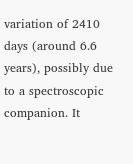variation of 2410 days (around 6.6 years), possibly due to a spectroscopic companion. It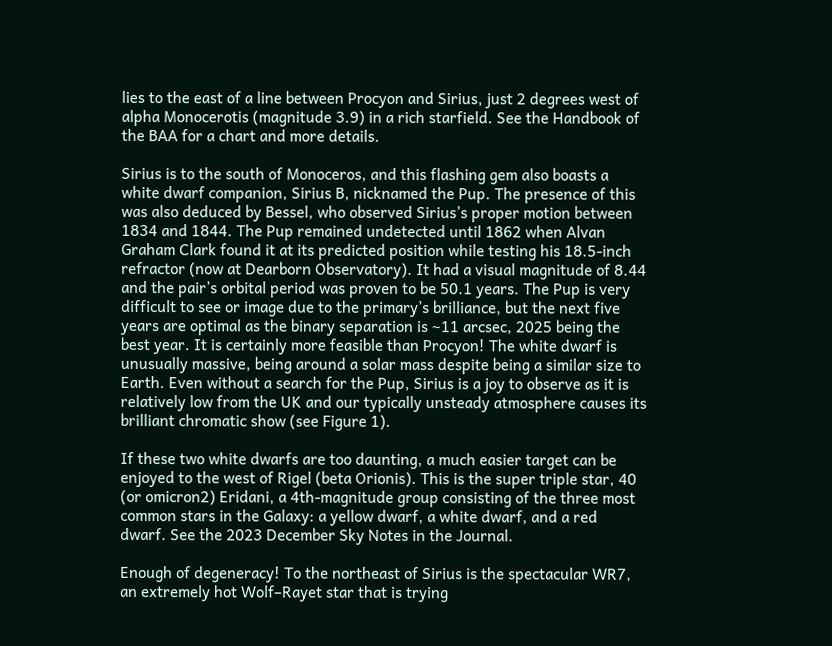lies to the east of a line between Procyon and Sirius, just 2 degrees west of alpha Monocerotis (magnitude 3.9) in a rich starfield. See the Handbook of the BAA for a chart and more details.

Sirius is to the south of Monoceros, and this flashing gem also boasts a white dwarf companion, Sirius B, nicknamed the Pup. The presence of this was also deduced by Bessel, who observed Sirius’s proper motion between 1834 and 1844. The Pup remained undetected until 1862 when Alvan Graham Clark found it at its predicted position while testing his 18.5-inch refractor (now at Dearborn Observatory). It had a visual magnitude of 8.44 and the pair’s orbital period was proven to be 50.1 years. The Pup is very difficult to see or image due to the primary’s brilliance, but the next five years are optimal as the binary separation is ~11 arcsec, 2025 being the best year. It is certainly more feasible than Procyon! The white dwarf is unusually massive, being around a solar mass despite being a similar size to Earth. Even without a search for the Pup, Sirius is a joy to observe as it is relatively low from the UK and our typically unsteady atmosphere causes its brilliant chromatic show (see Figure 1).

If these two white dwarfs are too daunting, a much easier target can be enjoyed to the west of Rigel (beta Orionis). This is the super triple star, 40 (or omicron2) Eridani, a 4th-magnitude group consisting of the three most common stars in the Galaxy: a yellow dwarf, a white dwarf, and a red dwarf. See the 2023 December Sky Notes in the Journal.

Enough of degeneracy! To the northeast of Sirius is the spectacular WR7, an extremely hot Wolf–Rayet star that is trying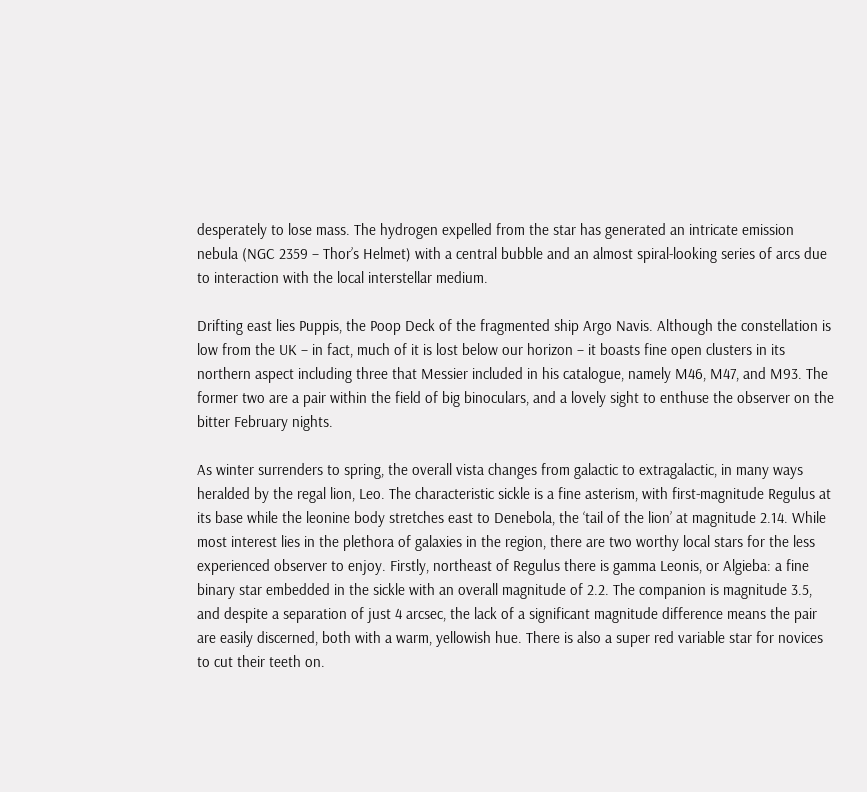desperately to lose mass. The hydrogen expelled from the star has generated an intricate emission nebula (NGC 2359 – Thor’s Helmet) with a central bubble and an almost spiral-looking series of arcs due to interaction with the local interstellar medium.

Drifting east lies Puppis, the Poop Deck of the fragmented ship Argo Navis. Although the constellation is low from the UK – in fact, much of it is lost below our horizon – it boasts fine open clusters in its northern aspect including three that Messier included in his catalogue, namely M46, M47, and M93. The former two are a pair within the field of big binoculars, and a lovely sight to enthuse the observer on the bitter February nights.

As winter surrenders to spring, the overall vista changes from galactic to extragalactic, in many ways heralded by the regal lion, Leo. The characteristic sickle is a fine asterism, with first-magnitude Regulus at its base while the leonine body stretches east to Denebola, the ‘tail of the lion’ at magnitude 2.14. While most interest lies in the plethora of galaxies in the region, there are two worthy local stars for the less experienced observer to enjoy. Firstly, northeast of Regulus there is gamma Leonis, or Algieba: a fine binary star embedded in the sickle with an overall magnitude of 2.2. The companion is magnitude 3.5, and despite a separation of just 4 arcsec, the lack of a significant magnitude difference means the pair are easily discerned, both with a warm, yellowish hue. There is also a super red variable star for novices to cut their teeth on.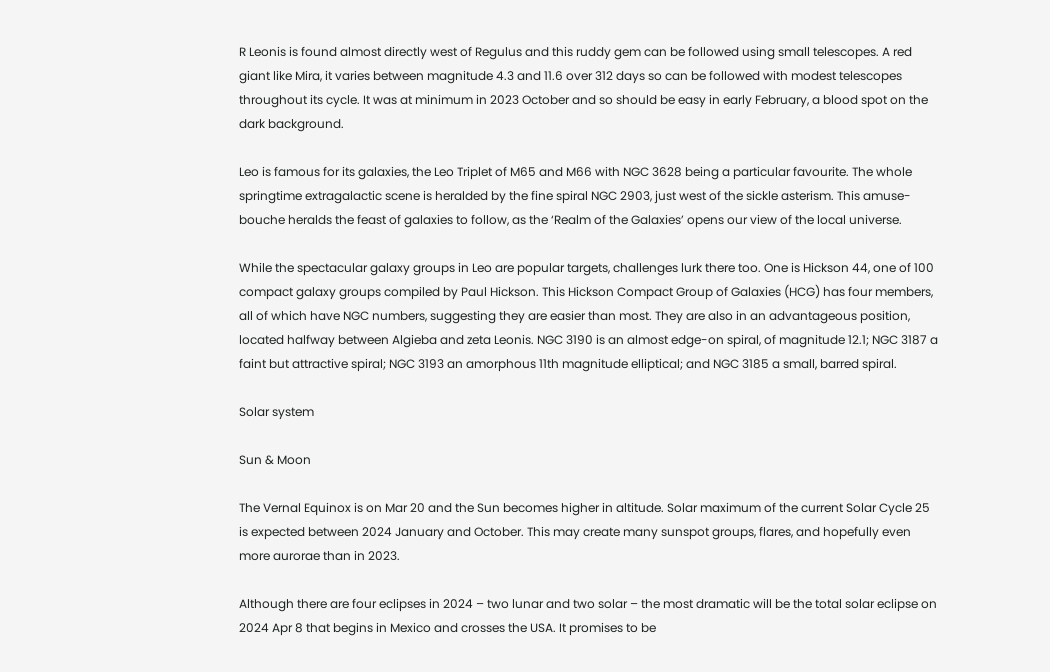R Leonis is found almost directly west of Regulus and this ruddy gem can be followed using small telescopes. A red giant like Mira, it varies between magnitude 4.3 and 11.6 over 312 days so can be followed with modest telescopes throughout its cycle. It was at minimum in 2023 October and so should be easy in early February, a blood spot on the dark background.

Leo is famous for its galaxies, the Leo Triplet of M65 and M66 with NGC 3628 being a particular favourite. The whole springtime extragalactic scene is heralded by the fine spiral NGC 2903, just west of the sickle asterism. This amuse-bouche heralds the feast of galaxies to follow, as the ‘Realm of the Galaxies’ opens our view of the local universe.

While the spectacular galaxy groups in Leo are popular targets, challenges lurk there too. One is Hickson 44, one of 100 compact galaxy groups compiled by Paul Hickson. This Hickson Compact Group of Galaxies (HCG) has four members, all of which have NGC numbers, suggesting they are easier than most. They are also in an advantageous position, located halfway between Algieba and zeta Leonis. NGC 3190 is an almost edge-on spiral, of magnitude 12.1; NGC 3187 a faint but attractive spiral; NGC 3193 an amorphous 11th magnitude elliptical; and NGC 3185 a small, barred spiral.

Solar system

Sun & Moon

The Vernal Equinox is on Mar 20 and the Sun becomes higher in altitude. Solar maximum of the current Solar Cycle 25 is expected between 2024 January and October. This may create many sunspot groups, flares, and hopefully even more aurorae than in 2023.

Although there are four eclipses in 2024 – two lunar and two solar – the most dramatic will be the total solar eclipse on 2024 Apr 8 that begins in Mexico and crosses the USA. It promises to be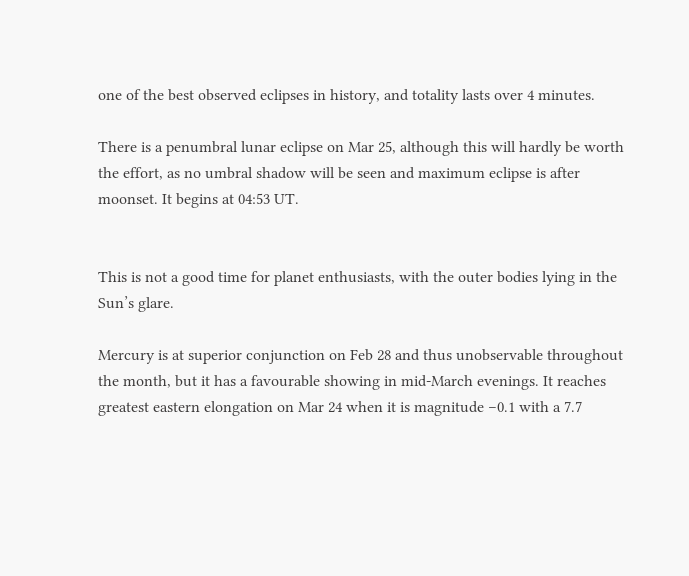one of the best observed eclipses in history, and totality lasts over 4 minutes.

There is a penumbral lunar eclipse on Mar 25, although this will hardly be worth the effort, as no umbral shadow will be seen and maximum eclipse is after moonset. It begins at 04:53 UT.


This is not a good time for planet enthusiasts, with the outer bodies lying in the Sun’s glare.

Mercury is at superior conjunction on Feb 28 and thus unobservable throughout the month, but it has a favourable showing in mid-March evenings. It reaches greatest eastern elongation on Mar 24 when it is magnitude −0.1 with a 7.7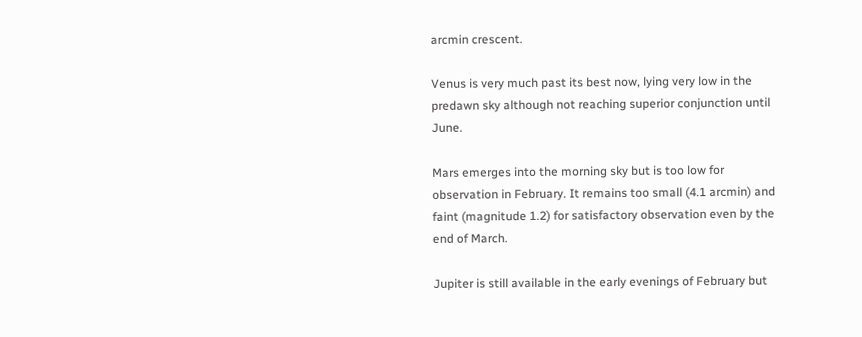arcmin crescent.

Venus is very much past its best now, lying very low in the predawn sky although not reaching superior conjunction until June.

Mars emerges into the morning sky but is too low for observation in February. It remains too small (4.1 arcmin) and faint (magnitude 1.2) for satisfactory observation even by the end of March.

Jupiter is still available in the early evenings of February but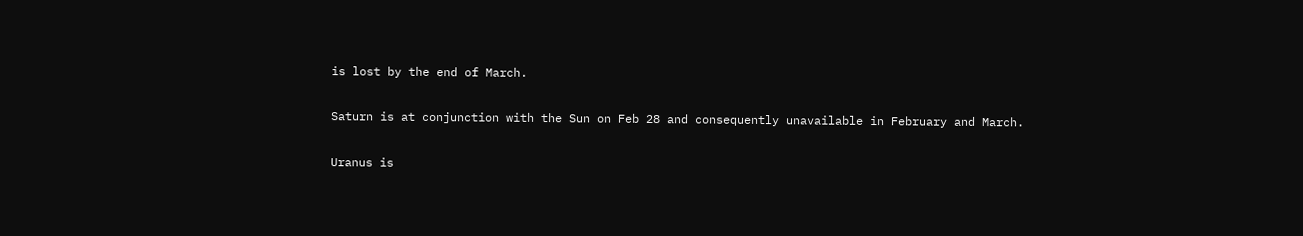is lost by the end of March.

Saturn is at conjunction with the Sun on Feb 28 and consequently unavailable in February and March.

Uranus is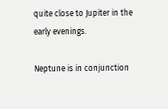quite close to Jupiter in the early evenings.

Neptune is in conjunction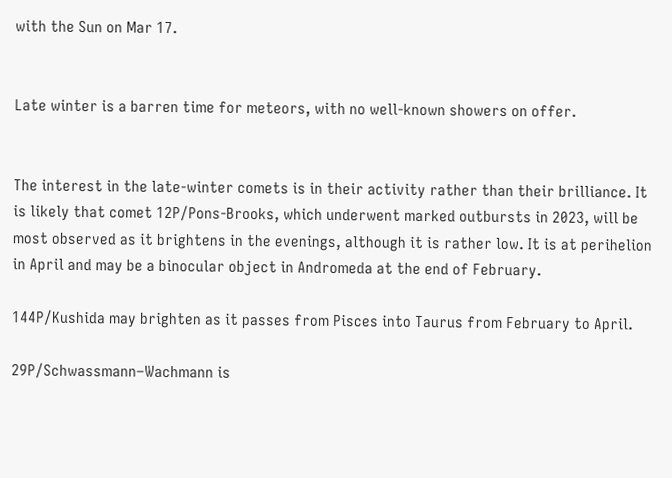with the Sun on Mar 17.


Late winter is a barren time for meteors, with no well-known showers on offer.


The interest in the late-winter comets is in their activity rather than their brilliance. It is likely that comet 12P/Pons-Brooks, which underwent marked outbursts in 2023, will be most observed as it brightens in the evenings, although it is rather low. It is at perihelion in April and may be a binocular object in Andromeda at the end of February.

144P/Kushida may brighten as it passes from Pisces into Taurus from February to April.

29P/Schwassmann–Wachmann is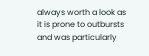always worth a look as it is prone to outbursts and was particularly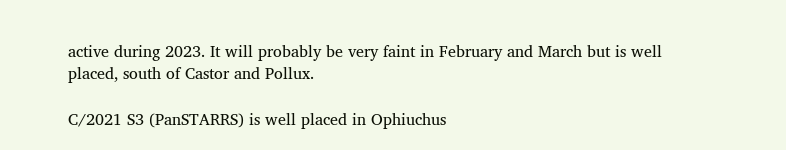active during 2023. It will probably be very faint in February and March but is well placed, south of Castor and Pollux.

C/2021 S3 (PanSTARRS) is well placed in Ophiuchus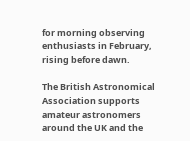for morning observing enthusiasts in February, rising before dawn.

The British Astronomical Association supports amateur astronomers around the UK and the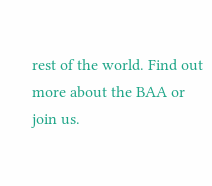rest of the world. Find out more about the BAA or join us.